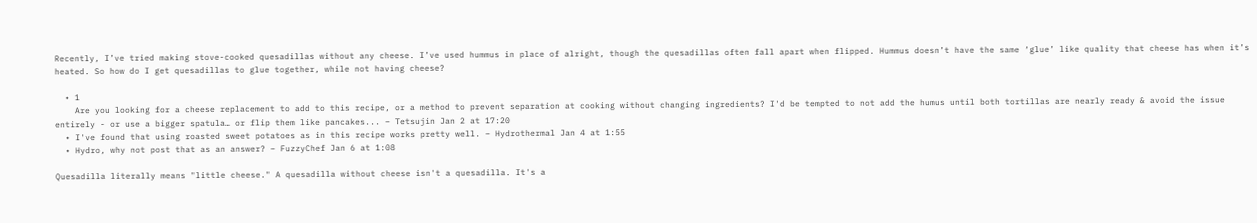Recently, I’ve tried making stove-cooked quesadillas without any cheese. I’ve used hummus in place of alright, though the quesadillas often fall apart when flipped. Hummus doesn’t have the same ‘glue’ like quality that cheese has when it’s heated. So how do I get quesadillas to glue together, while not having cheese?

  • 1
    Are you looking for a cheese replacement to add to this recipe, or a method to prevent separation at cooking without changing ingredients? I'd be tempted to not add the humus until both tortillas are nearly ready & avoid the issue entirely - or use a bigger spatula… or flip them like pancakes... – Tetsujin Jan 2 at 17:20
  • I've found that using roasted sweet potatoes as in this recipe works pretty well. – Hydrothermal Jan 4 at 1:55
  • Hydro, why not post that as an answer? – FuzzyChef Jan 6 at 1:08

Quesadilla literally means "little cheese." A quesadilla without cheese isn't a quesadilla. It's a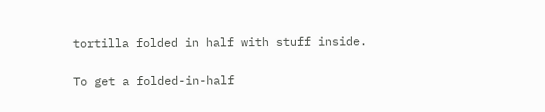tortilla folded in half with stuff inside.

To get a folded-in-half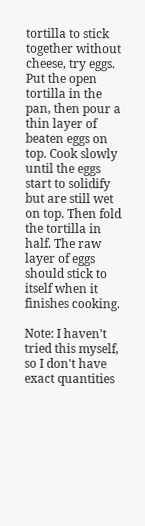tortilla to stick together without cheese, try eggs. Put the open tortilla in the pan, then pour a thin layer of beaten eggs on top. Cook slowly until the eggs start to solidify but are still wet on top. Then fold the tortilla in half. The raw layer of eggs should stick to itself when it finishes cooking.

Note: I haven't tried this myself, so I don't have exact quantities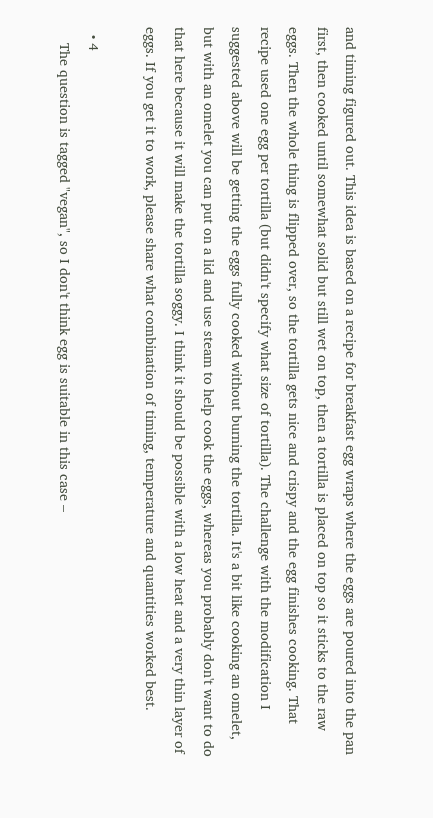and timing figured out. This idea is based on a recipe for breakfast egg wraps where the eggs are poured into the pan first, then cooked until somewhat solid but still wet on top, then a tortilla is placed on top so it sticks to the raw eggs. Then the whole thing is flipped over, so the tortilla gets nice and crispy and the egg finishes cooking. That recipe used one egg per tortilla (but didn't specify what size of tortilla). The challenge with the modification I suggested above will be getting the eggs fully cooked without burning the tortilla. It's a bit like cooking an omelet, but with an omelet you can put on a lid and use steam to help cook the eggs, whereas you probably don't want to do that here because it will make the tortilla soggy. I think it should be possible with a low heat and a very thin layer of eggs. If you get it to work, please share what combination of timing, temperature and quantities worked best.

  • 4
    The question is tagged "vegan", so I don't think egg is suitable in this case –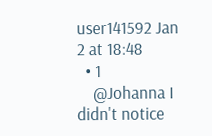user141592 Jan 2 at 18:48
  • 1
    @Johanna I didn't notice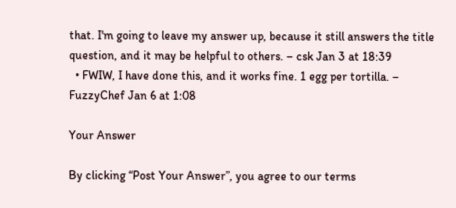that. I'm going to leave my answer up, because it still answers the title question, and it may be helpful to others. – csk Jan 3 at 18:39
  • FWIW, I have done this, and it works fine. 1 egg per tortilla. – FuzzyChef Jan 6 at 1:08

Your Answer

By clicking “Post Your Answer”, you agree to our terms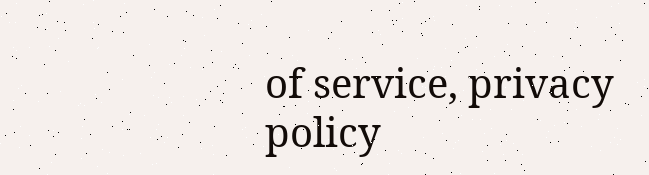of service, privacy policy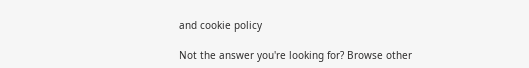and cookie policy

Not the answer you're looking for? Browse other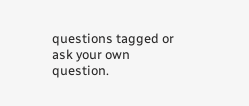questions tagged or ask your own question.